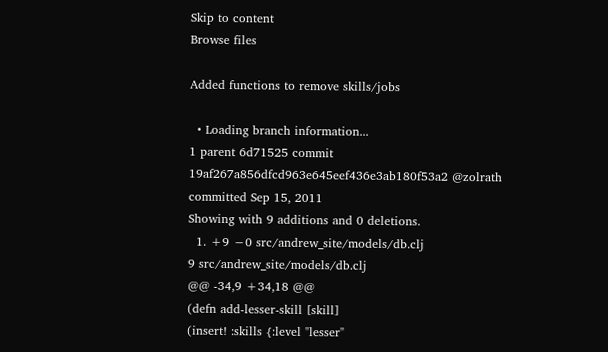Skip to content
Browse files

Added functions to remove skills/jobs

  • Loading branch information...
1 parent 6d71525 commit 19af267a856dfcd963e645eef436e3ab180f53a2 @zolrath committed Sep 15, 2011
Showing with 9 additions and 0 deletions.
  1. +9 −0 src/andrew_site/models/db.clj
9 src/andrew_site/models/db.clj
@@ -34,9 +34,18 @@
(defn add-lesser-skill [skill]
(insert! :skills {:level "lesser"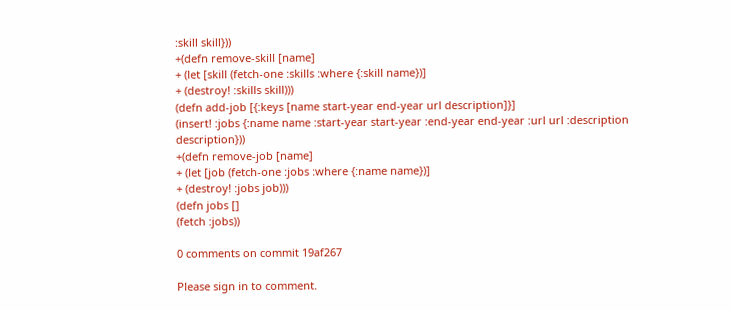:skill skill}))
+(defn remove-skill [name]
+ (let [skill (fetch-one :skills :where {:skill name})]
+ (destroy! :skills skill)))
(defn add-job [{:keys [name start-year end-year url description]}]
(insert! :jobs {:name name :start-year start-year :end-year end-year :url url :description description}))
+(defn remove-job [name]
+ (let [job (fetch-one :jobs :where {:name name})]
+ (destroy! :jobs job)))
(defn jobs []
(fetch :jobs))

0 comments on commit 19af267

Please sign in to comment.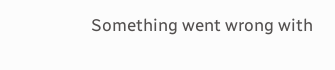Something went wrong with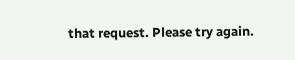that request. Please try again.